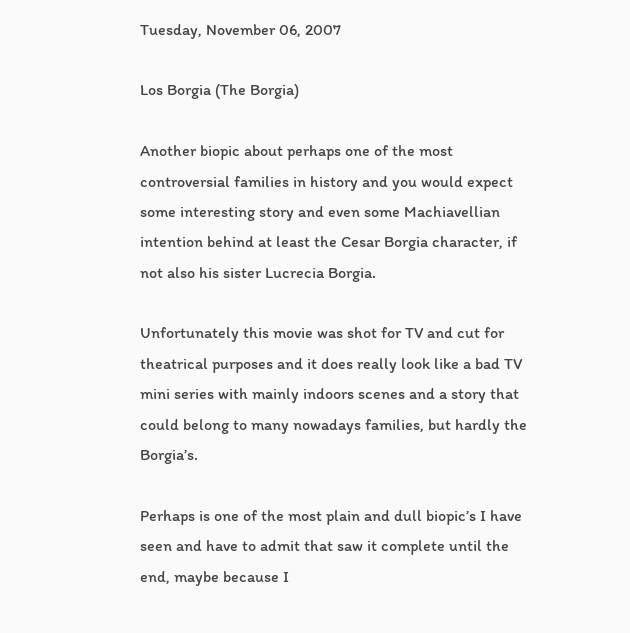Tuesday, November 06, 2007

Los Borgia (The Borgia)

Another biopic about perhaps one of the most controversial families in history and you would expect some interesting story and even some Machiavellian intention behind at least the Cesar Borgia character, if not also his sister Lucrecia Borgia.

Unfortunately this movie was shot for TV and cut for theatrical purposes and it does really look like a bad TV mini series with mainly indoors scenes and a story that could belong to many nowadays families, but hardly the Borgia’s.

Perhaps is one of the most plain and dull biopic’s I have seen and have to admit that saw it complete until the end, maybe because I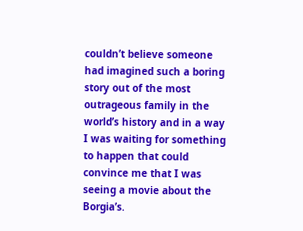couldn’t believe someone had imagined such a boring story out of the most outrageous family in the world’s history and in a way I was waiting for something to happen that could convince me that I was seeing a movie about the Borgia’s.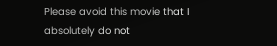Please avoid this movie that I absolutely do not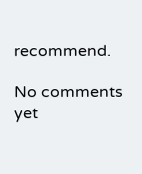recommend.

No comments yet